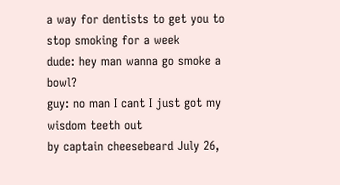a way for dentists to get you to stop smoking for a week
dude: hey man wanna go smoke a bowl?
guy: no man I cant I just got my wisdom teeth out
by captain cheesebeard July 26,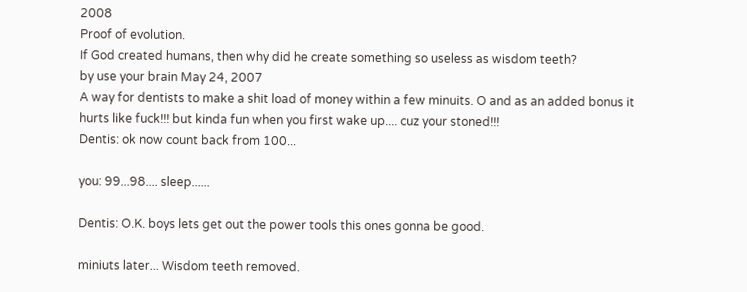2008
Proof of evolution.
If God created humans, then why did he create something so useless as wisdom teeth?
by use your brain May 24, 2007
A way for dentists to make a shit load of money within a few minuits. O and as an added bonus it hurts like fuck!!! but kinda fun when you first wake up.... cuz your stoned!!!
Dentis: ok now count back from 100...

you: 99...98.... sleep......

Dentis: O.K. boys lets get out the power tools this ones gonna be good.

miniuts later... Wisdom teeth removed.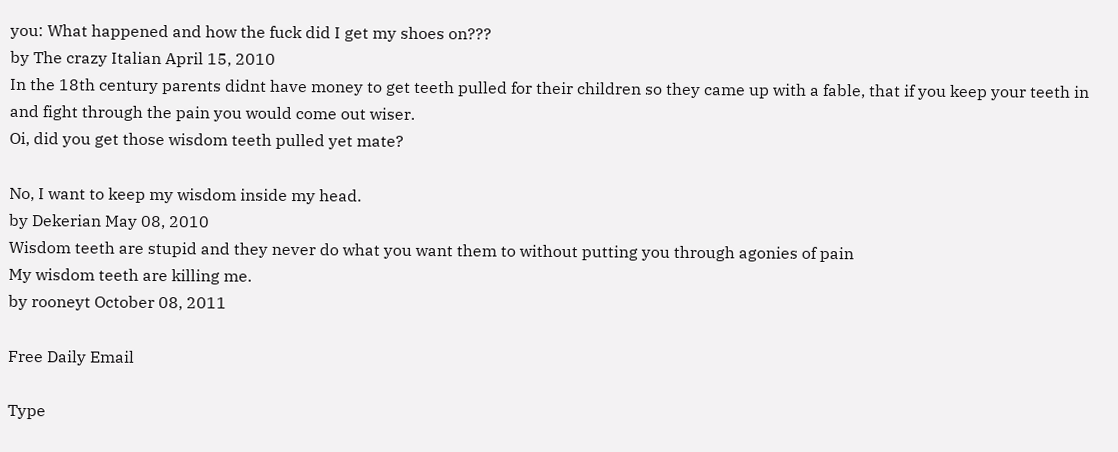you: What happened and how the fuck did I get my shoes on???
by The crazy Italian April 15, 2010
In the 18th century parents didnt have money to get teeth pulled for their children so they came up with a fable, that if you keep your teeth in and fight through the pain you would come out wiser.
Oi, did you get those wisdom teeth pulled yet mate?

No, I want to keep my wisdom inside my head.
by Dekerian May 08, 2010
Wisdom teeth are stupid and they never do what you want them to without putting you through agonies of pain
My wisdom teeth are killing me.
by rooneyt October 08, 2011

Free Daily Email

Type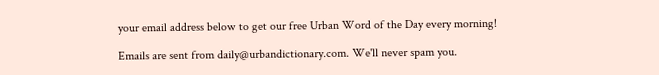your email address below to get our free Urban Word of the Day every morning!

Emails are sent from daily@urbandictionary.com. We'll never spam you.